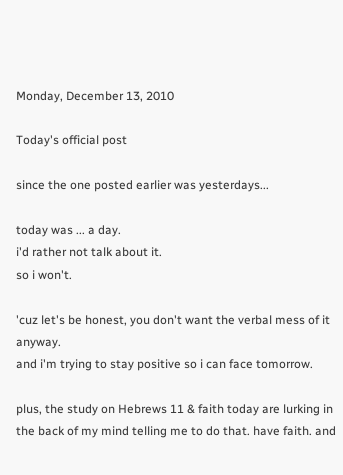Monday, December 13, 2010

Today's official post

since the one posted earlier was yesterdays...

today was ... a day.
i'd rather not talk about it.
so i won't.

'cuz let's be honest, you don't want the verbal mess of it anyway.
and i'm trying to stay positive so i can face tomorrow.

plus, the study on Hebrews 11 & faith today are lurking in the back of my mind telling me to do that. have faith. and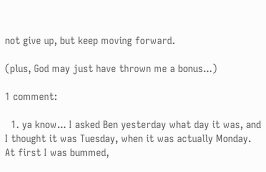not give up, but keep moving forward.

(plus, God may just have thrown me a bonus...)

1 comment:

  1. ya know... I asked Ben yesterday what day it was, and I thought it was Tuesday, when it was actually Monday. At first I was bummed,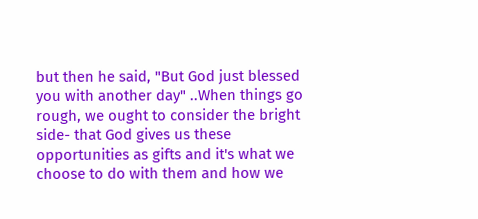but then he said, "But God just blessed you with another day" ..When things go rough, we ought to consider the bright side- that God gives us these opportunities as gifts and it's what we choose to do with them and how we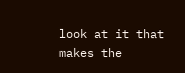look at it that makes the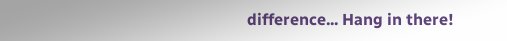difference... Hang in there!